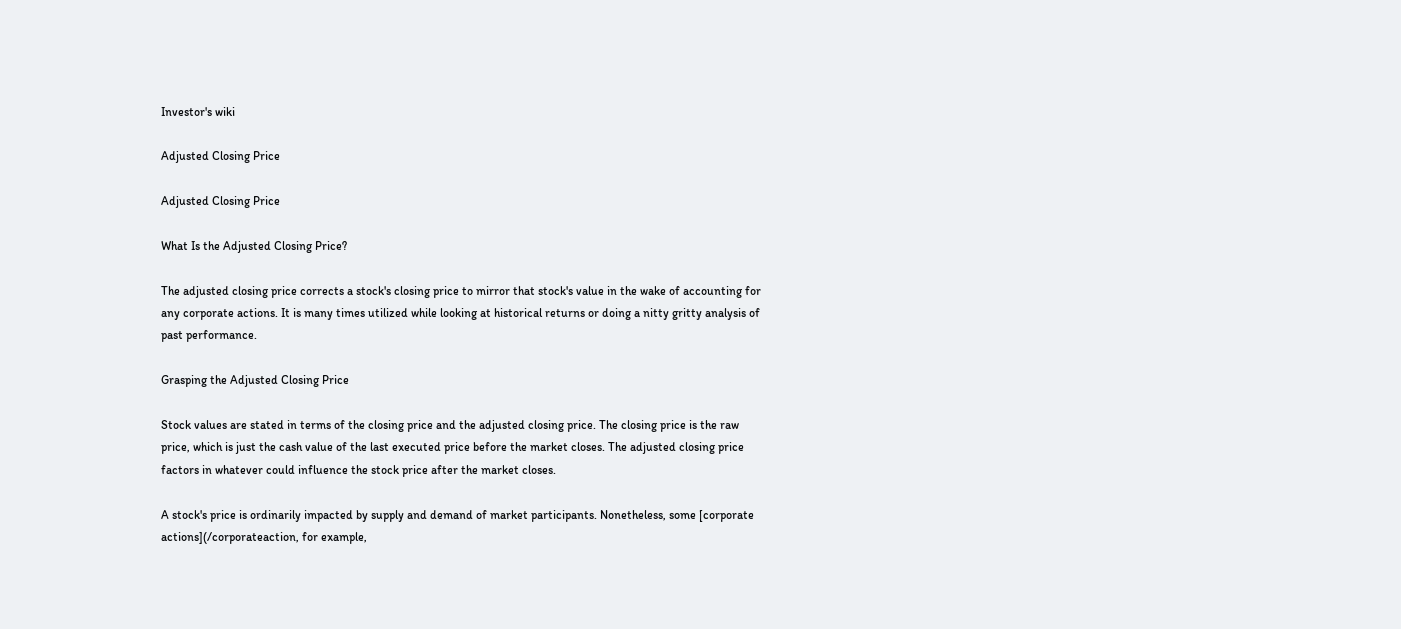Investor's wiki

Adjusted Closing Price

Adjusted Closing Price

What Is the Adjusted Closing Price?

The adjusted closing price corrects a stock's closing price to mirror that stock's value in the wake of accounting for any corporate actions. It is many times utilized while looking at historical returns or doing a nitty gritty analysis of past performance.

Grasping the Adjusted Closing Price

Stock values are stated in terms of the closing price and the adjusted closing price. The closing price is the raw price, which is just the cash value of the last executed price before the market closes. The adjusted closing price factors in whatever could influence the stock price after the market closes.

A stock's price is ordinarily impacted by supply and demand of market participants. Nonetheless, some [corporate actions](/corporateaction, for example,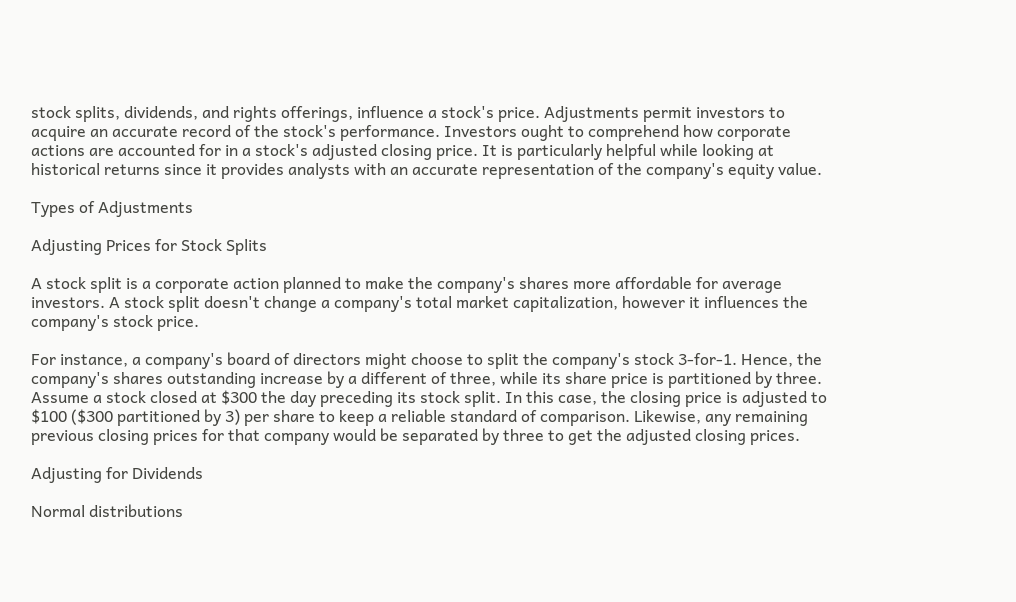stock splits, dividends, and rights offerings, influence a stock's price. Adjustments permit investors to acquire an accurate record of the stock's performance. Investors ought to comprehend how corporate actions are accounted for in a stock's adjusted closing price. It is particularly helpful while looking at historical returns since it provides analysts with an accurate representation of the company's equity value.

Types of Adjustments

Adjusting Prices for Stock Splits

A stock split is a corporate action planned to make the company's shares more affordable for average investors. A stock split doesn't change a company's total market capitalization, however it influences the company's stock price.

For instance, a company's board of directors might choose to split the company's stock 3-for-1. Hence, the company's shares outstanding increase by a different of three, while its share price is partitioned by three. Assume a stock closed at $300 the day preceding its stock split. In this case, the closing price is adjusted to $100 ($300 partitioned by 3) per share to keep a reliable standard of comparison. Likewise, any remaining previous closing prices for that company would be separated by three to get the adjusted closing prices.

Adjusting for Dividends

Normal distributions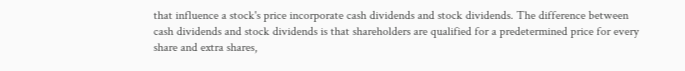that influence a stock's price incorporate cash dividends and stock dividends. The difference between cash dividends and stock dividends is that shareholders are qualified for a predetermined price for every share and extra shares,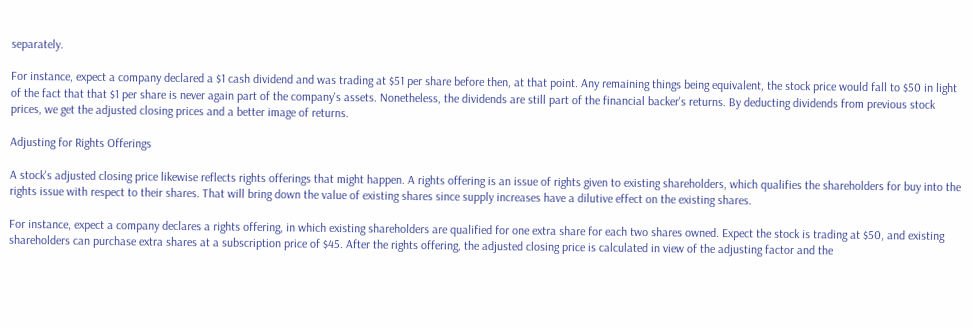separately.

For instance, expect a company declared a $1 cash dividend and was trading at $51 per share before then, at that point. Any remaining things being equivalent, the stock price would fall to $50 in light of the fact that that $1 per share is never again part of the company's assets. Nonetheless, the dividends are still part of the financial backer's returns. By deducting dividends from previous stock prices, we get the adjusted closing prices and a better image of returns.

Adjusting for Rights Offerings

A stock's adjusted closing price likewise reflects rights offerings that might happen. A rights offering is an issue of rights given to existing shareholders, which qualifies the shareholders for buy into the rights issue with respect to their shares. That will bring down the value of existing shares since supply increases have a dilutive effect on the existing shares.

For instance, expect a company declares a rights offering, in which existing shareholders are qualified for one extra share for each two shares owned. Expect the stock is trading at $50, and existing shareholders can purchase extra shares at a subscription price of $45. After the rights offering, the adjusted closing price is calculated in view of the adjusting factor and the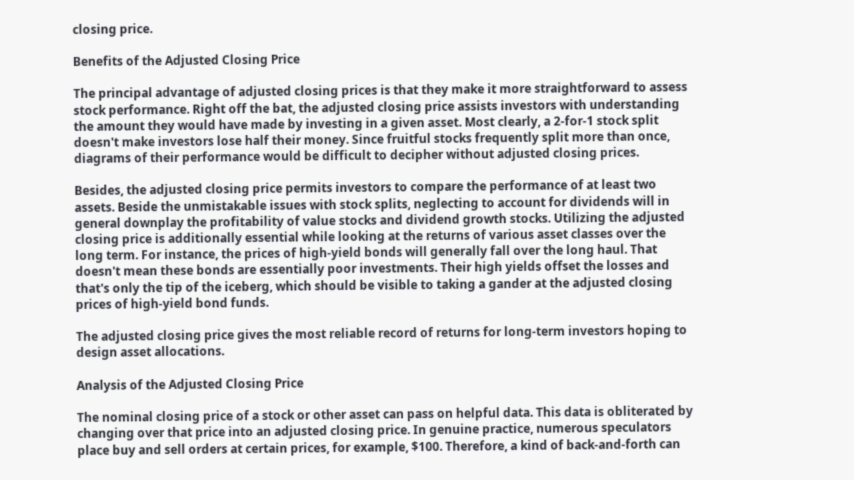closing price.

Benefits of the Adjusted Closing Price

The principal advantage of adjusted closing prices is that they make it more straightforward to assess stock performance. Right off the bat, the adjusted closing price assists investors with understanding the amount they would have made by investing in a given asset. Most clearly, a 2-for-1 stock split doesn't make investors lose half their money. Since fruitful stocks frequently split more than once, diagrams of their performance would be difficult to decipher without adjusted closing prices.

Besides, the adjusted closing price permits investors to compare the performance of at least two assets. Beside the unmistakable issues with stock splits, neglecting to account for dividends will in general downplay the profitability of value stocks and dividend growth stocks. Utilizing the adjusted closing price is additionally essential while looking at the returns of various asset classes over the long term. For instance, the prices of high-yield bonds will generally fall over the long haul. That doesn't mean these bonds are essentially poor investments. Their high yields offset the losses and that's only the tip of the iceberg, which should be visible to taking a gander at the adjusted closing prices of high-yield bond funds.

The adjusted closing price gives the most reliable record of returns for long-term investors hoping to design asset allocations.

Analysis of the Adjusted Closing Price

The nominal closing price of a stock or other asset can pass on helpful data. This data is obliterated by changing over that price into an adjusted closing price. In genuine practice, numerous speculators place buy and sell orders at certain prices, for example, $100. Therefore, a kind of back-and-forth can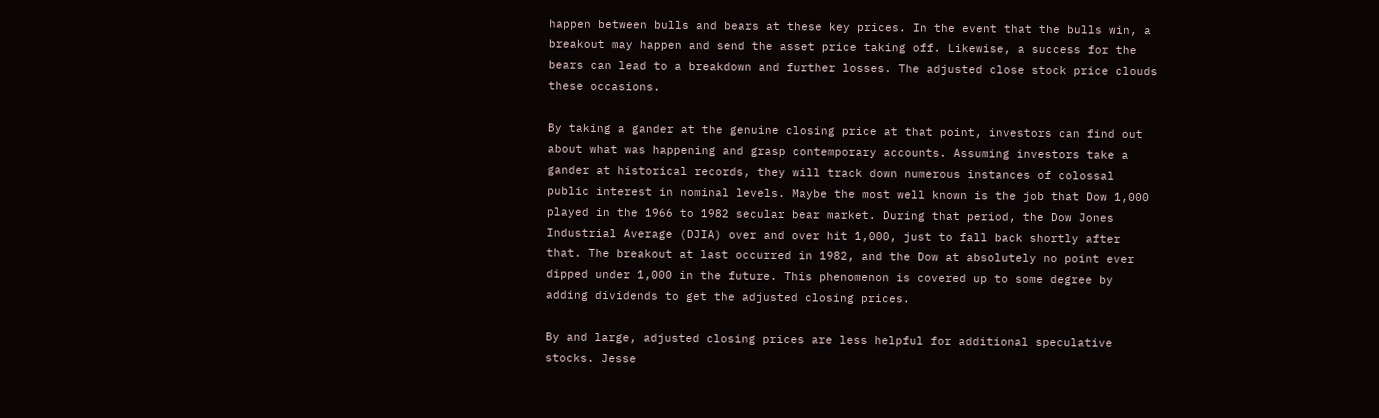happen between bulls and bears at these key prices. In the event that the bulls win, a breakout may happen and send the asset price taking off. Likewise, a success for the bears can lead to a breakdown and further losses. The adjusted close stock price clouds these occasions.

By taking a gander at the genuine closing price at that point, investors can find out about what was happening and grasp contemporary accounts. Assuming investors take a gander at historical records, they will track down numerous instances of colossal public interest in nominal levels. Maybe the most well known is the job that Dow 1,000 played in the 1966 to 1982 secular bear market. During that period, the Dow Jones Industrial Average (DJIA) over and over hit 1,000, just to fall back shortly after that. The breakout at last occurred in 1982, and the Dow at absolutely no point ever dipped under 1,000 in the future. This phenomenon is covered up to some degree by adding dividends to get the adjusted closing prices.

By and large, adjusted closing prices are less helpful for additional speculative stocks. Jesse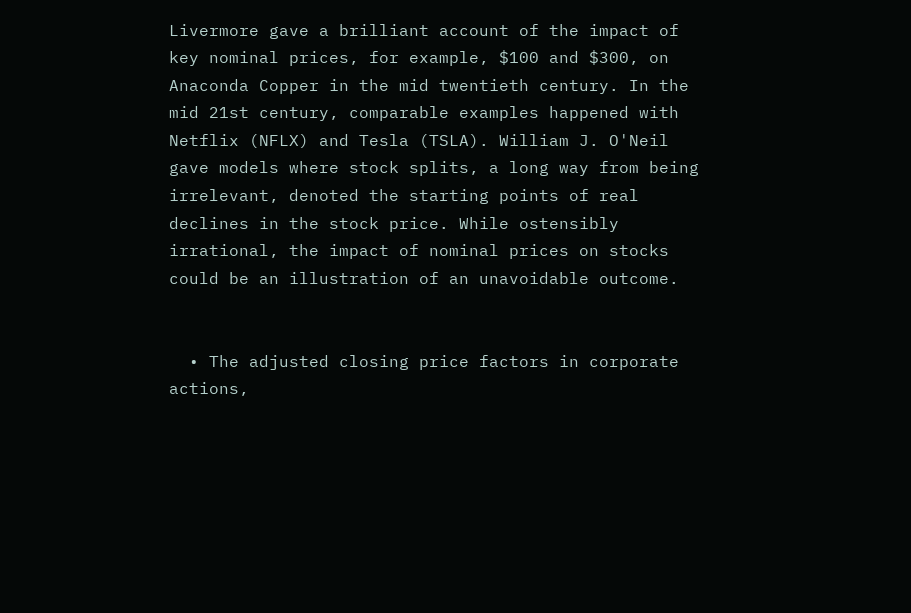Livermore gave a brilliant account of the impact of key nominal prices, for example, $100 and $300, on Anaconda Copper in the mid twentieth century. In the mid 21st century, comparable examples happened with Netflix (NFLX) and Tesla (TSLA). William J. O'Neil gave models where stock splits, a long way from being irrelevant, denoted the starting points of real declines in the stock price. While ostensibly irrational, the impact of nominal prices on stocks could be an illustration of an unavoidable outcome.


  • The adjusted closing price factors in corporate actions,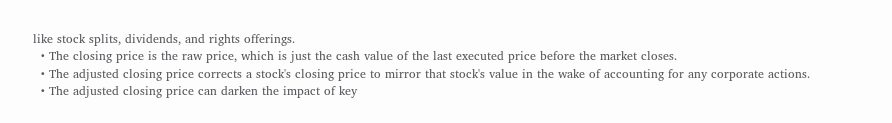like stock splits, dividends, and rights offerings.
  • The closing price is the raw price, which is just the cash value of the last executed price before the market closes.
  • The adjusted closing price corrects a stock's closing price to mirror that stock's value in the wake of accounting for any corporate actions.
  • The adjusted closing price can darken the impact of key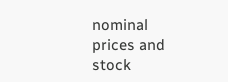nominal prices and stock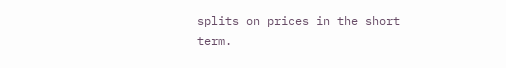splits on prices in the short term.